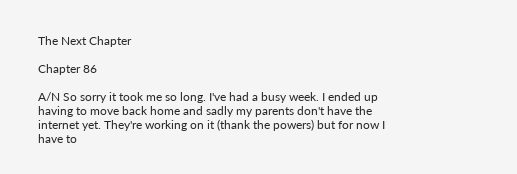The Next Chapter

Chapter 86

A/N So sorry it took me so long. I've had a busy week. I ended up having to move back home and sadly my parents don't have the internet yet. They're working on it (thank the powers) but for now I have to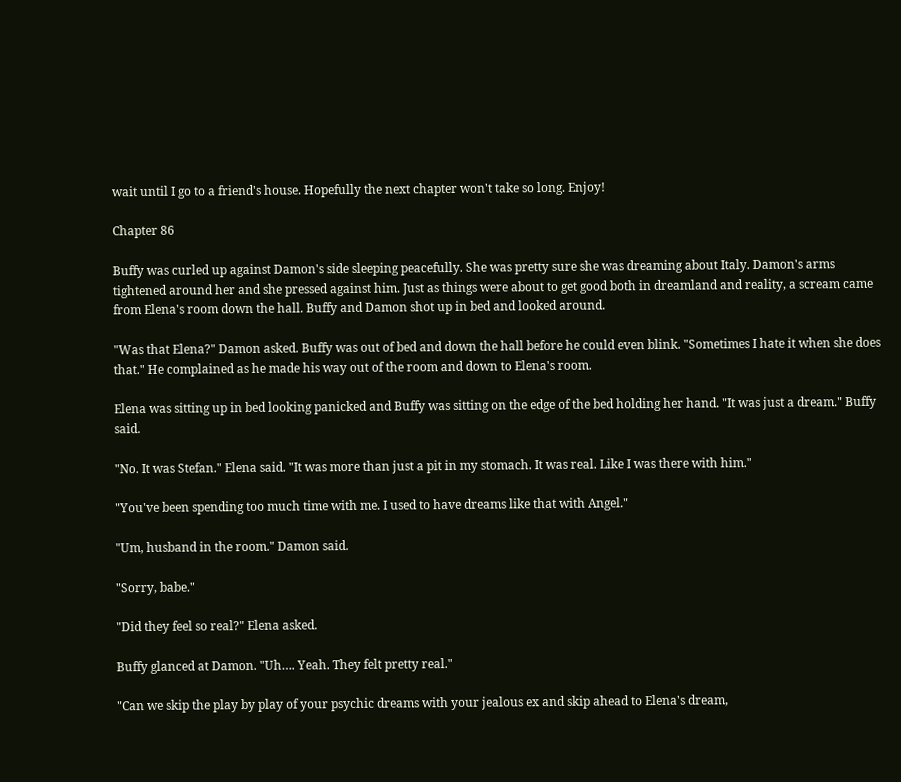wait until I go to a friend's house. Hopefully the next chapter won't take so long. Enjoy!

Chapter 86

Buffy was curled up against Damon's side sleeping peacefully. She was pretty sure she was dreaming about Italy. Damon's arms tightened around her and she pressed against him. Just as things were about to get good both in dreamland and reality, a scream came from Elena's room down the hall. Buffy and Damon shot up in bed and looked around.

"Was that Elena?" Damon asked. Buffy was out of bed and down the hall before he could even blink. "Sometimes I hate it when she does that." He complained as he made his way out of the room and down to Elena's room.

Elena was sitting up in bed looking panicked and Buffy was sitting on the edge of the bed holding her hand. "It was just a dream." Buffy said.

"No. It was Stefan." Elena said. "It was more than just a pit in my stomach. It was real. Like I was there with him."

"You've been spending too much time with me. I used to have dreams like that with Angel."

"Um, husband in the room." Damon said.

"Sorry, babe."

"Did they feel so real?" Elena asked.

Buffy glanced at Damon. "Uh…. Yeah. They felt pretty real."

"Can we skip the play by play of your psychic dreams with your jealous ex and skip ahead to Elena's dream,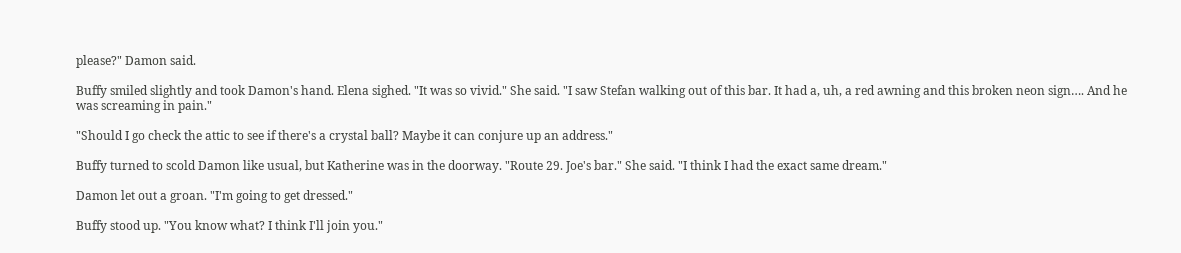please?" Damon said.

Buffy smiled slightly and took Damon's hand. Elena sighed. "It was so vivid." She said. "I saw Stefan walking out of this bar. It had a, uh, a red awning and this broken neon sign…. And he was screaming in pain."

"Should I go check the attic to see if there's a crystal ball? Maybe it can conjure up an address."

Buffy turned to scold Damon like usual, but Katherine was in the doorway. "Route 29. Joe's bar." She said. "I think I had the exact same dream."

Damon let out a groan. "I'm going to get dressed."

Buffy stood up. "You know what? I think I'll join you."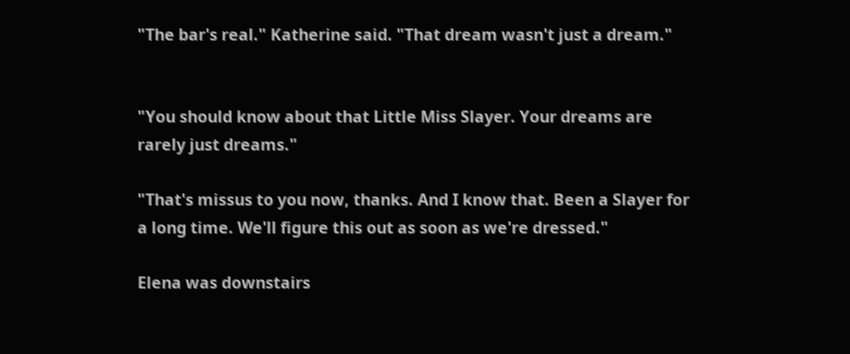"The bar's real." Katherine said. "That dream wasn't just a dream."


"You should know about that Little Miss Slayer. Your dreams are rarely just dreams."

"That's missus to you now, thanks. And I know that. Been a Slayer for a long time. We'll figure this out as soon as we're dressed."

Elena was downstairs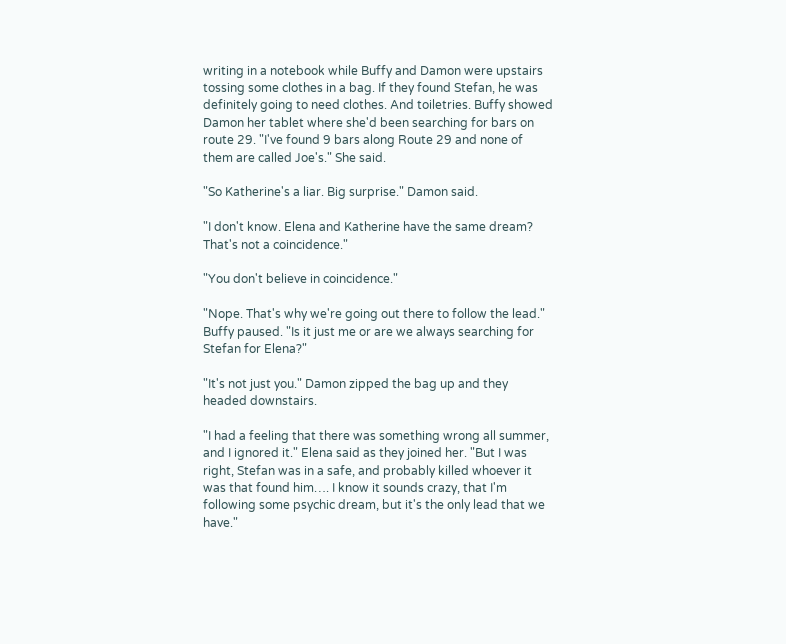writing in a notebook while Buffy and Damon were upstairs tossing some clothes in a bag. If they found Stefan, he was definitely going to need clothes. And toiletries. Buffy showed Damon her tablet where she'd been searching for bars on route 29. "I've found 9 bars along Route 29 and none of them are called Joe's." She said.

"So Katherine's a liar. Big surprise." Damon said.

"I don't know. Elena and Katherine have the same dream? That's not a coincidence."

"You don't believe in coincidence."

"Nope. That's why we're going out there to follow the lead." Buffy paused. "Is it just me or are we always searching for Stefan for Elena?"

"It's not just you." Damon zipped the bag up and they headed downstairs.

"I had a feeling that there was something wrong all summer, and I ignored it." Elena said as they joined her. "But I was right, Stefan was in a safe, and probably killed whoever it was that found him…. I know it sounds crazy, that I'm following some psychic dream, but it's the only lead that we have."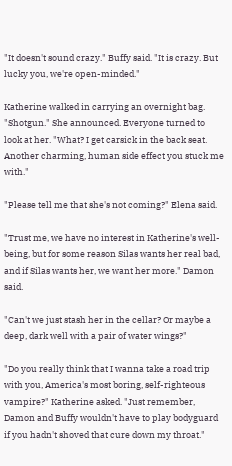"It doesn't sound crazy." Buffy said. "It is crazy. But lucky you, we're open-minded."

Katherine walked in carrying an overnight bag. "Shotgun." She announced. Everyone turned to look at her. "What? I get carsick in the back seat. Another charming, human side effect you stuck me with."

"Please tell me that she's not coming?" Elena said.

"Trust me, we have no interest in Katherine's well-being, but for some reason Silas wants her real bad, and if Silas wants her, we want her more." Damon said.

"Can't we just stash her in the cellar? Or maybe a deep, dark well with a pair of water wings?"

"Do you really think that I wanna take a road trip with you, America's most boring, self-righteous vampire?" Katherine asked. "Just remember, Damon and Buffy wouldn't have to play bodyguard if you hadn't shoved that cure down my throat."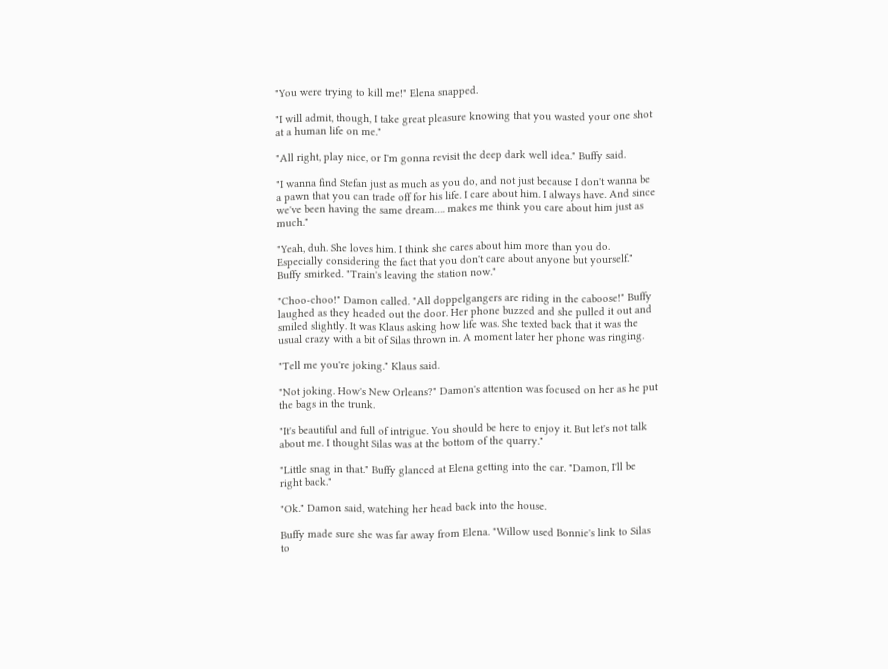"You were trying to kill me!" Elena snapped.

"I will admit, though, I take great pleasure knowing that you wasted your one shot at a human life on me."

"All right, play nice, or I'm gonna revisit the deep dark well idea." Buffy said.

"I wanna find Stefan just as much as you do, and not just because I don't wanna be a pawn that you can trade off for his life. I care about him. I always have. And since we've been having the same dream…. makes me think you care about him just as much."

"Yeah, duh. She loves him. I think she cares about him more than you do. Especially considering the fact that you don't care about anyone but yourself." Buffy smirked. "Train's leaving the station now."

"Choo-choo!" Damon called. "All doppelgangers are riding in the caboose!" Buffy laughed as they headed out the door. Her phone buzzed and she pulled it out and smiled slightly. It was Klaus asking how life was. She texted back that it was the usual crazy with a bit of Silas thrown in. A moment later her phone was ringing.

"Tell me you're joking." Klaus said.

"Not joking. How's New Orleans?" Damon's attention was focused on her as he put the bags in the trunk.

"It's beautiful and full of intrigue. You should be here to enjoy it. But let's not talk about me. I thought Silas was at the bottom of the quarry."

"Little snag in that." Buffy glanced at Elena getting into the car. "Damon, I'll be right back."

"Ok." Damon said, watching her head back into the house.

Buffy made sure she was far away from Elena. "Willow used Bonnie's link to Silas to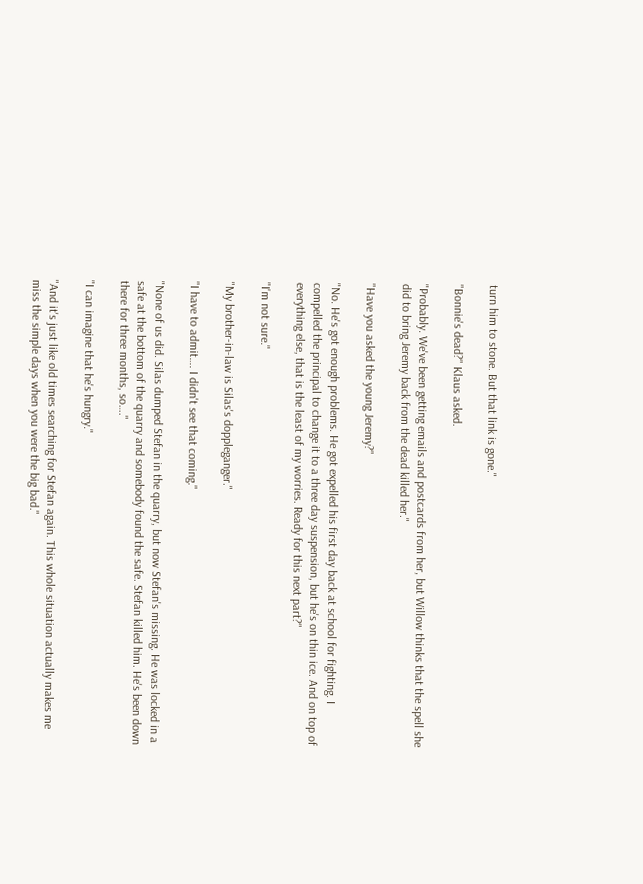turn him to stone. But that link is gone."

"Bonnie's dead?" Klaus asked.

"Probably. We've been getting emails and postcards from her, but Willow thinks that the spell she did to bring Jeremy back from the dead killed her."

"Have you asked the young Jeremy?"

"No. He's got enough problems. He got expelled his first day back at school for fighting. I compelled the principal to change it to a three day suspension, but he's on thin ice. And on top of everything else, that is the least of my worries. Ready for this next part?"

"I'm not sure."

"My brother-in-law is Silas's doppleganger."

"I have to admit…. I didn't see that coming."

"None of us did. Silas dumped Stefan in the quarry, but now Stefan's missing. He was locked in a safe at the bottom of the quarry and somebody found the safe. Stefan killed him. He's been down there for three months, so…."

"I can imagine that he's hungry."

"And it's just like old times searching for Stefan again. This whole situation actually makes me miss the simple days when you were the big bad."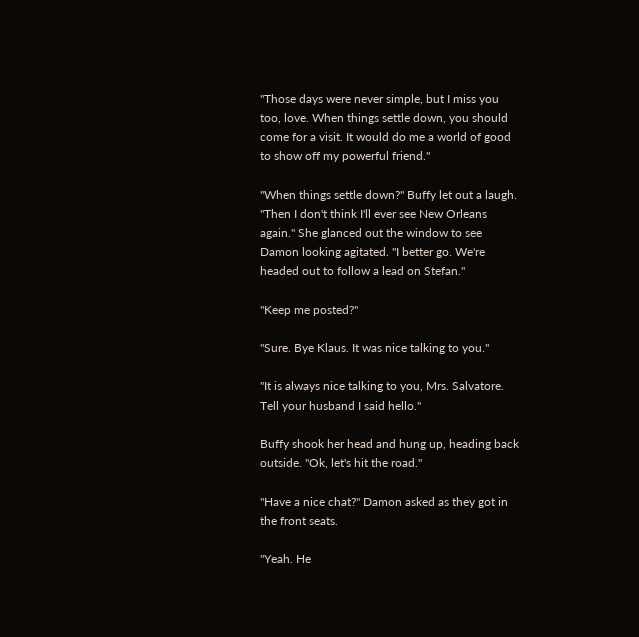"Those days were never simple, but I miss you too, love. When things settle down, you should come for a visit. It would do me a world of good to show off my powerful friend."

"When things settle down?" Buffy let out a laugh. "Then I don't think I'll ever see New Orleans again." She glanced out the window to see Damon looking agitated. "I better go. We're headed out to follow a lead on Stefan."

"Keep me posted?"

"Sure. Bye Klaus. It was nice talking to you."

"It is always nice talking to you, Mrs. Salvatore. Tell your husband I said hello."

Buffy shook her head and hung up, heading back outside. "Ok, let's hit the road."

"Have a nice chat?" Damon asked as they got in the front seats.

"Yeah. He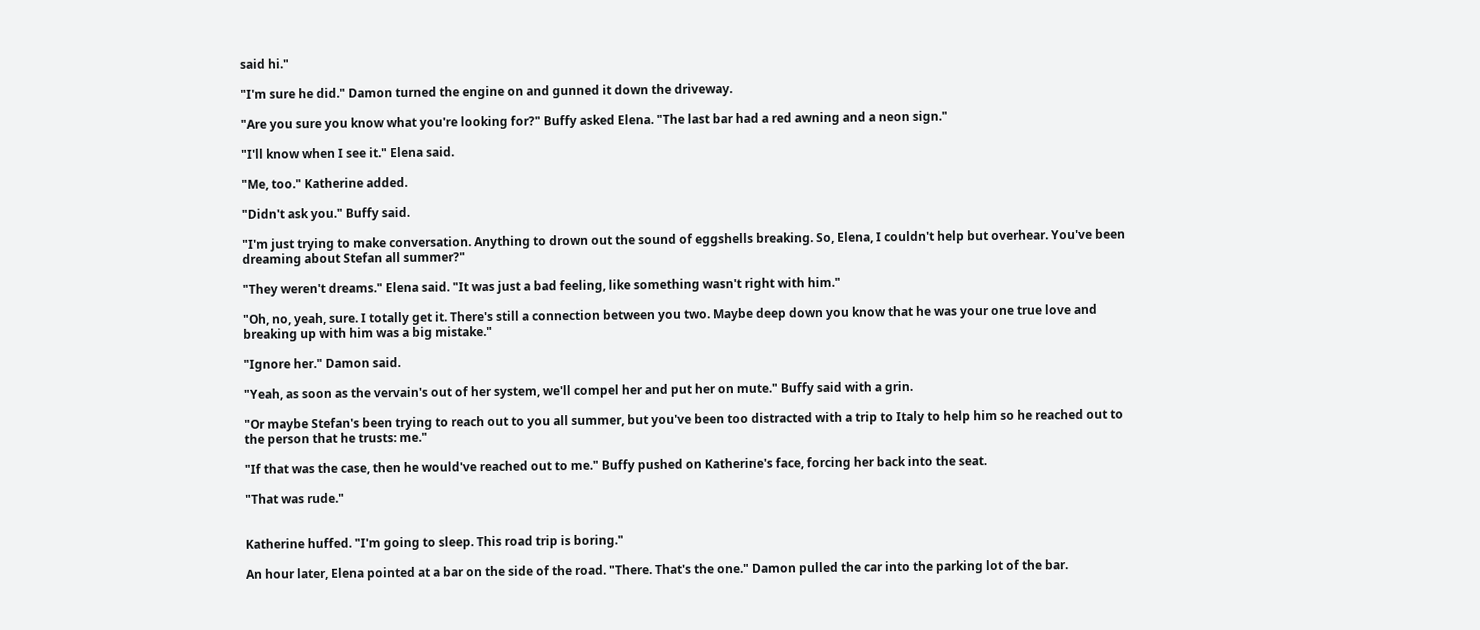said hi."

"I'm sure he did." Damon turned the engine on and gunned it down the driveway.

"Are you sure you know what you're looking for?" Buffy asked Elena. "The last bar had a red awning and a neon sign."

"I'll know when I see it." Elena said.

"Me, too." Katherine added.

"Didn't ask you." Buffy said.

"I'm just trying to make conversation. Anything to drown out the sound of eggshells breaking. So, Elena, I couldn't help but overhear. You've been dreaming about Stefan all summer?"

"They weren't dreams." Elena said. "It was just a bad feeling, like something wasn't right with him."

"Oh, no, yeah, sure. I totally get it. There's still a connection between you two. Maybe deep down you know that he was your one true love and breaking up with him was a big mistake."

"Ignore her." Damon said.

"Yeah, as soon as the vervain's out of her system, we'll compel her and put her on mute." Buffy said with a grin.

"Or maybe Stefan's been trying to reach out to you all summer, but you've been too distracted with a trip to Italy to help him so he reached out to the person that he trusts: me."

"If that was the case, then he would've reached out to me." Buffy pushed on Katherine's face, forcing her back into the seat.

"That was rude."


Katherine huffed. "I'm going to sleep. This road trip is boring."

An hour later, Elena pointed at a bar on the side of the road. "There. That's the one." Damon pulled the car into the parking lot of the bar.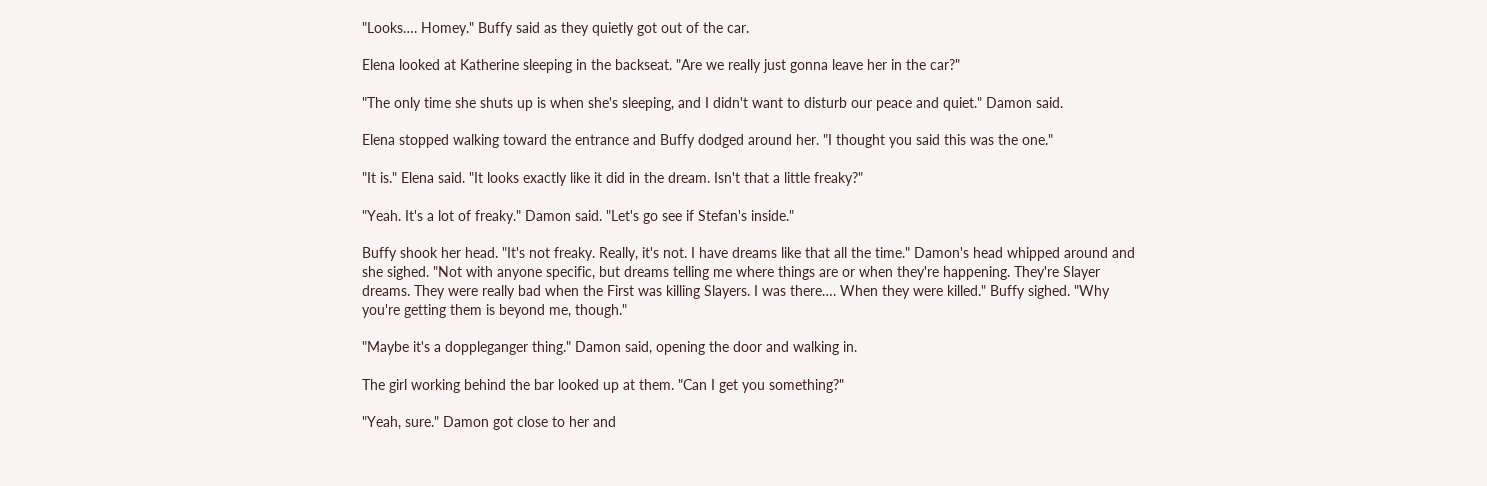"Looks…. Homey." Buffy said as they quietly got out of the car.

Elena looked at Katherine sleeping in the backseat. "Are we really just gonna leave her in the car?"

"The only time she shuts up is when she's sleeping, and I didn't want to disturb our peace and quiet." Damon said.

Elena stopped walking toward the entrance and Buffy dodged around her. "I thought you said this was the one."

"It is." Elena said. "It looks exactly like it did in the dream. Isn't that a little freaky?"

"Yeah. It's a lot of freaky." Damon said. "Let's go see if Stefan's inside."

Buffy shook her head. "It's not freaky. Really, it's not. I have dreams like that all the time." Damon's head whipped around and she sighed. "Not with anyone specific, but dreams telling me where things are or when they're happening. They're Slayer dreams. They were really bad when the First was killing Slayers. I was there…. When they were killed." Buffy sighed. "Why you're getting them is beyond me, though."

"Maybe it's a doppleganger thing." Damon said, opening the door and walking in.

The girl working behind the bar looked up at them. "Can I get you something?"

"Yeah, sure." Damon got close to her and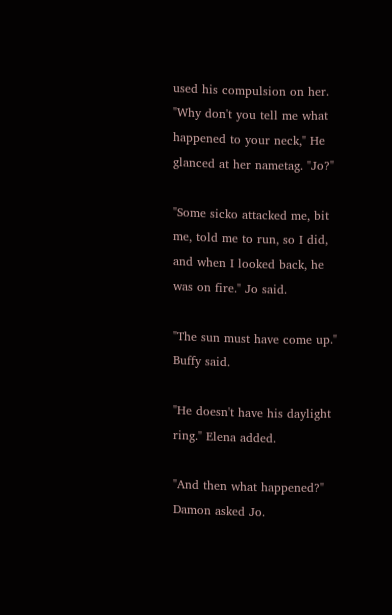used his compulsion on her. "Why don't you tell me what happened to your neck," He glanced at her nametag. "Jo?"

"Some sicko attacked me, bit me, told me to run, so I did, and when I looked back, he was on fire." Jo said.

"The sun must have come up." Buffy said.

"He doesn't have his daylight ring." Elena added.

"And then what happened?" Damon asked Jo.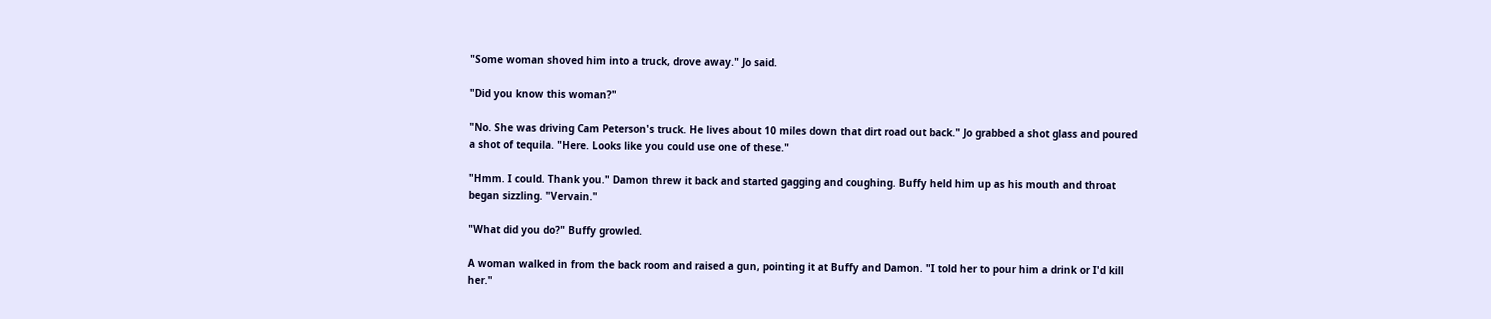"Some woman shoved him into a truck, drove away." Jo said.

"Did you know this woman?"

"No. She was driving Cam Peterson's truck. He lives about 10 miles down that dirt road out back." Jo grabbed a shot glass and poured a shot of tequila. "Here. Looks like you could use one of these."

"Hmm. I could. Thank you." Damon threw it back and started gagging and coughing. Buffy held him up as his mouth and throat began sizzling. "Vervain."

"What did you do?" Buffy growled.

A woman walked in from the back room and raised a gun, pointing it at Buffy and Damon. "I told her to pour him a drink or I'd kill her."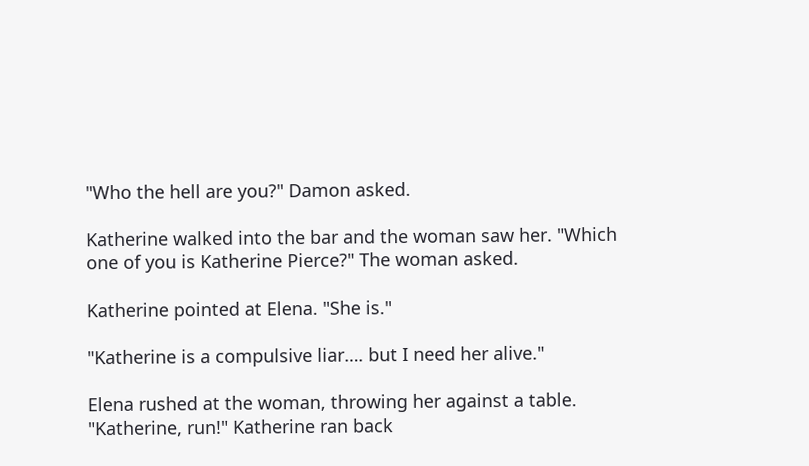"Who the hell are you?" Damon asked.

Katherine walked into the bar and the woman saw her. "Which one of you is Katherine Pierce?" The woman asked.

Katherine pointed at Elena. "She is."

"Katherine is a compulsive liar…. but I need her alive."

Elena rushed at the woman, throwing her against a table. "Katherine, run!" Katherine ran back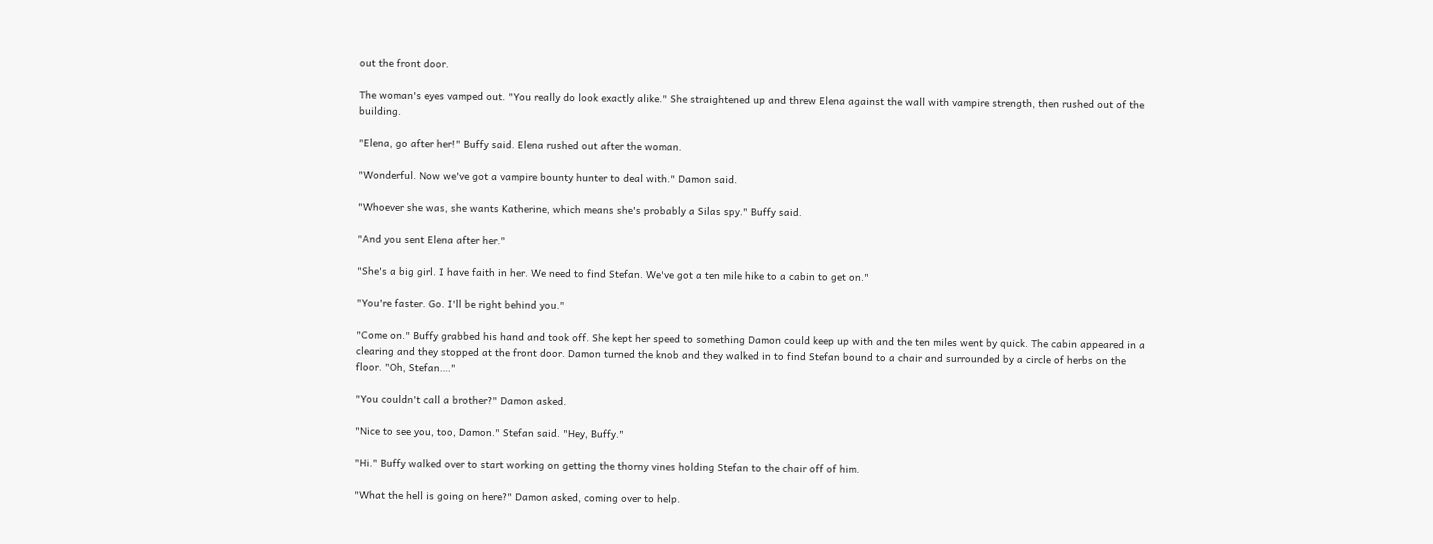out the front door.

The woman's eyes vamped out. "You really do look exactly alike." She straightened up and threw Elena against the wall with vampire strength, then rushed out of the building.

"Elena, go after her!" Buffy said. Elena rushed out after the woman.

"Wonderful. Now we've got a vampire bounty hunter to deal with." Damon said.

"Whoever she was, she wants Katherine, which means she's probably a Silas spy." Buffy said.

"And you sent Elena after her."

"She's a big girl. I have faith in her. We need to find Stefan. We've got a ten mile hike to a cabin to get on."

"You're faster. Go. I'll be right behind you."

"Come on." Buffy grabbed his hand and took off. She kept her speed to something Damon could keep up with and the ten miles went by quick. The cabin appeared in a clearing and they stopped at the front door. Damon turned the knob and they walked in to find Stefan bound to a chair and surrounded by a circle of herbs on the floor. "Oh, Stefan…."

"You couldn't call a brother?" Damon asked.

"Nice to see you, too, Damon." Stefan said. "Hey, Buffy."

"Hi." Buffy walked over to start working on getting the thorny vines holding Stefan to the chair off of him.

"What the hell is going on here?" Damon asked, coming over to help.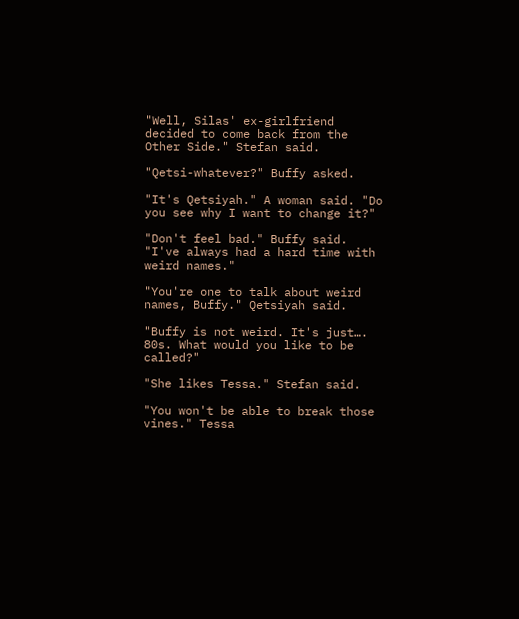"Well, Silas' ex-girlfriend decided to come back from the Other Side." Stefan said.

"Qetsi-whatever?" Buffy asked.

"It's Qetsiyah." A woman said. "Do you see why I want to change it?"

"Don't feel bad." Buffy said. "I've always had a hard time with weird names."

"You're one to talk about weird names, Buffy." Qetsiyah said.

"Buffy is not weird. It's just…. 80s. What would you like to be called?"

"She likes Tessa." Stefan said.

"You won't be able to break those vines." Tessa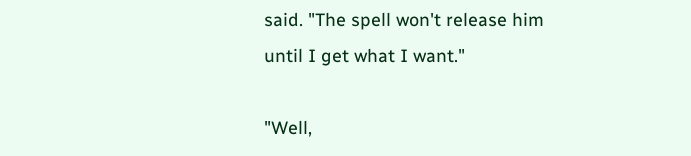said. "The spell won't release him until I get what I want."

"Well,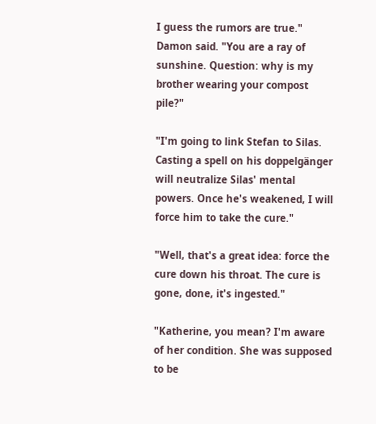I guess the rumors are true." Damon said. "You are a ray of sunshine. Question: why is my brother wearing your compost pile?"

"I'm going to link Stefan to Silas. Casting a spell on his doppelgänger will neutralize Silas' mental powers. Once he's weakened, I will force him to take the cure."

"Well, that's a great idea: force the cure down his throat. The cure is gone, done, it's ingested."

"Katherine, you mean? I'm aware of her condition. She was supposed to be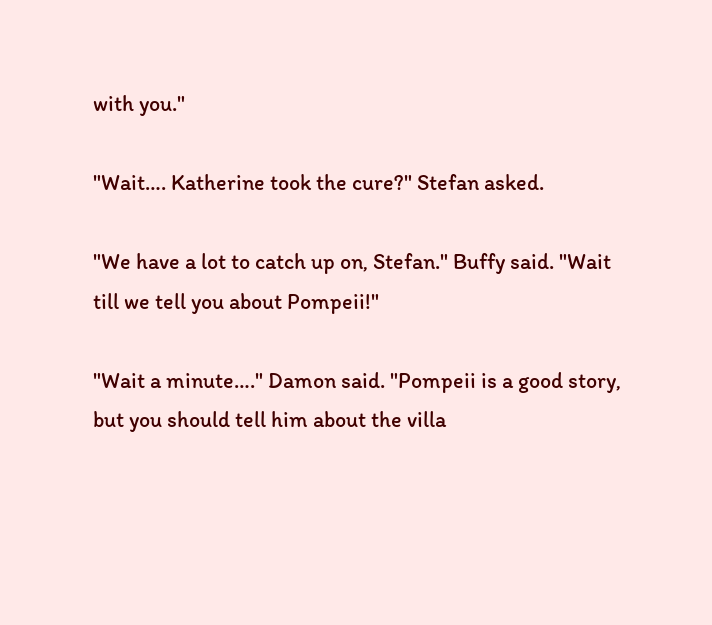with you."

"Wait…. Katherine took the cure?" Stefan asked.

"We have a lot to catch up on, Stefan." Buffy said. "Wait till we tell you about Pompeii!"

"Wait a minute…." Damon said. "Pompeii is a good story, but you should tell him about the villa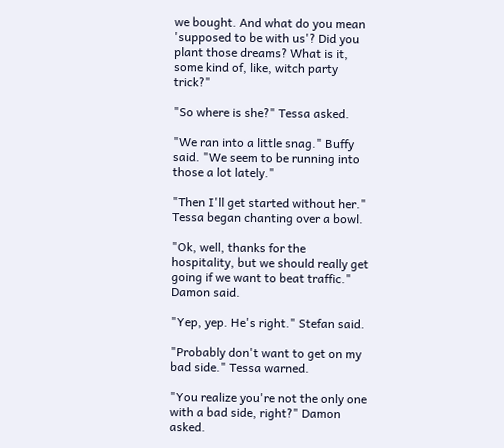we bought. And what do you mean 'supposed to be with us'? Did you plant those dreams? What is it, some kind of, like, witch party trick?"

"So where is she?" Tessa asked.

"We ran into a little snag." Buffy said. "We seem to be running into those a lot lately."

"Then I'll get started without her." Tessa began chanting over a bowl.

"Ok, well, thanks for the hospitality, but we should really get going if we want to beat traffic." Damon said.

"Yep, yep. He's right." Stefan said.

"Probably don't want to get on my bad side." Tessa warned.

"You realize you're not the only one with a bad side, right?" Damon asked.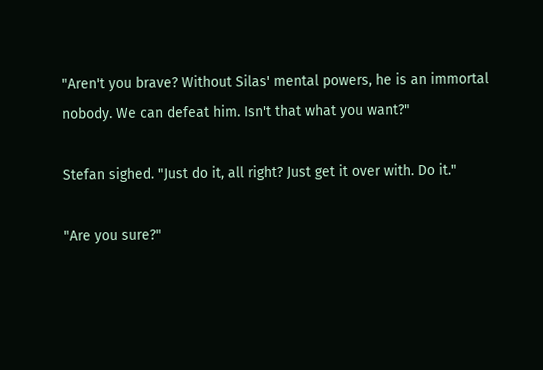"Aren't you brave? Without Silas' mental powers, he is an immortal nobody. We can defeat him. Isn't that what you want?"

Stefan sighed. "Just do it, all right? Just get it over with. Do it."

"Are you sure?"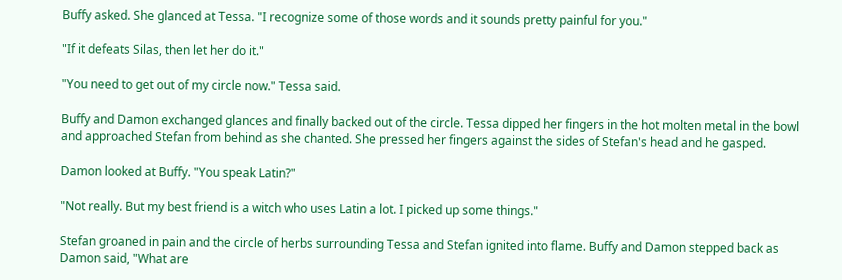Buffy asked. She glanced at Tessa. "I recognize some of those words and it sounds pretty painful for you."

"If it defeats Silas, then let her do it."

"You need to get out of my circle now." Tessa said.

Buffy and Damon exchanged glances and finally backed out of the circle. Tessa dipped her fingers in the hot molten metal in the bowl and approached Stefan from behind as she chanted. She pressed her fingers against the sides of Stefan's head and he gasped.

Damon looked at Buffy. "You speak Latin?"

"Not really. But my best friend is a witch who uses Latin a lot. I picked up some things."

Stefan groaned in pain and the circle of herbs surrounding Tessa and Stefan ignited into flame. Buffy and Damon stepped back as Damon said, "What are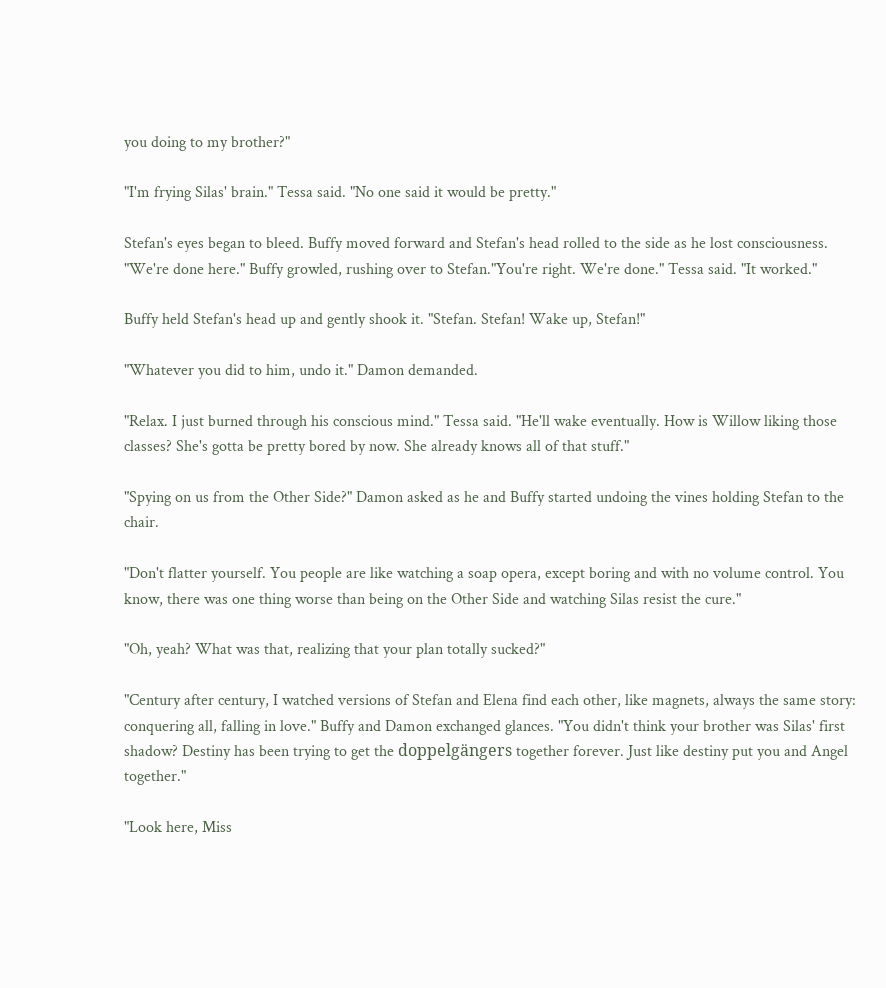you doing to my brother?"

"I'm frying Silas' brain." Tessa said. "No one said it would be pretty."

Stefan's eyes began to bleed. Buffy moved forward and Stefan's head rolled to the side as he lost consciousness. "We're done here." Buffy growled, rushing over to Stefan."You're right. We're done." Tessa said. "It worked."

Buffy held Stefan's head up and gently shook it. "Stefan. Stefan! Wake up, Stefan!"

"Whatever you did to him, undo it." Damon demanded.

"Relax. I just burned through his conscious mind." Tessa said. "He'll wake eventually. How is Willow liking those classes? She's gotta be pretty bored by now. She already knows all of that stuff."

"Spying on us from the Other Side?" Damon asked as he and Buffy started undoing the vines holding Stefan to the chair.

"Don't flatter yourself. You people are like watching a soap opera, except boring and with no volume control. You know, there was one thing worse than being on the Other Side and watching Silas resist the cure."

"Oh, yeah? What was that, realizing that your plan totally sucked?"

"Century after century, I watched versions of Stefan and Elena find each other, like magnets, always the same story: conquering all, falling in love." Buffy and Damon exchanged glances. "You didn't think your brother was Silas' first shadow? Destiny has been trying to get the doppelgängers together forever. Just like destiny put you and Angel together."

"Look here, Miss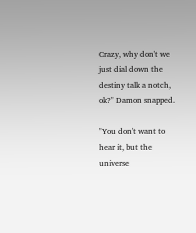Crazy, why don't we just dial down the destiny talk a notch, ok?" Damon snapped.

"You don't want to hear it, but the universe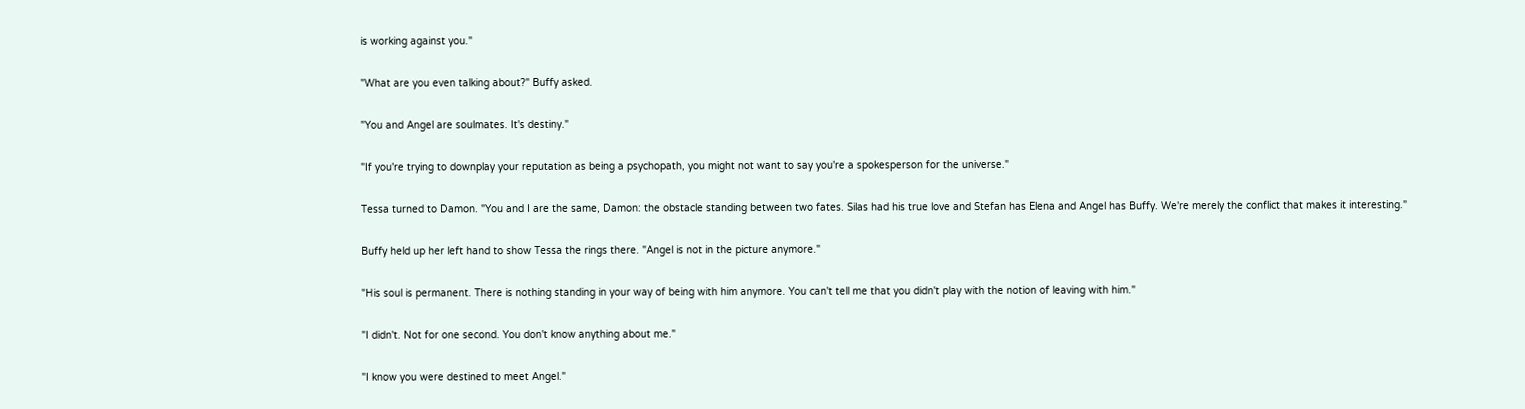is working against you."

"What are you even talking about?" Buffy asked.

"You and Angel are soulmates. It's destiny."

"If you're trying to downplay your reputation as being a psychopath, you might not want to say you're a spokesperson for the universe."

Tessa turned to Damon. "You and I are the same, Damon: the obstacle standing between two fates. Silas had his true love and Stefan has Elena and Angel has Buffy. We're merely the conflict that makes it interesting."

Buffy held up her left hand to show Tessa the rings there. "Angel is not in the picture anymore."

"His soul is permanent. There is nothing standing in your way of being with him anymore. You can't tell me that you didn't play with the notion of leaving with him."

"I didn't. Not for one second. You don't know anything about me."

"I know you were destined to meet Angel."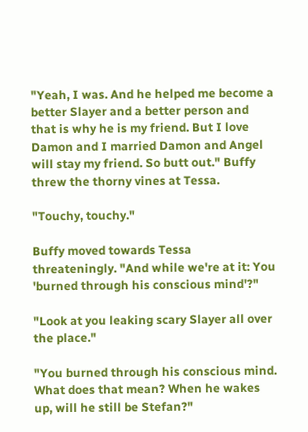"Yeah, I was. And he helped me become a better Slayer and a better person and that is why he is my friend. But I love Damon and I married Damon and Angel will stay my friend. So butt out." Buffy threw the thorny vines at Tessa.

"Touchy, touchy."

Buffy moved towards Tessa threateningly. "And while we're at it: You 'burned through his conscious mind'?"

"Look at you leaking scary Slayer all over the place."

"You burned through his conscious mind. What does that mean? When he wakes up, will he still be Stefan?"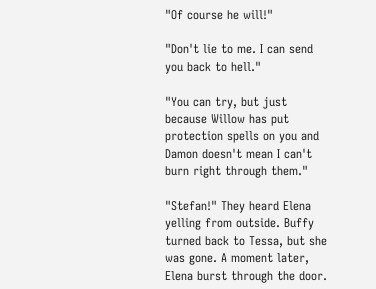"Of course he will!"

"Don't lie to me. I can send you back to hell."

"You can try, but just because Willow has put protection spells on you and Damon doesn't mean I can't burn right through them."

"Stefan!" They heard Elena yelling from outside. Buffy turned back to Tessa, but she was gone. A moment later, Elena burst through the door.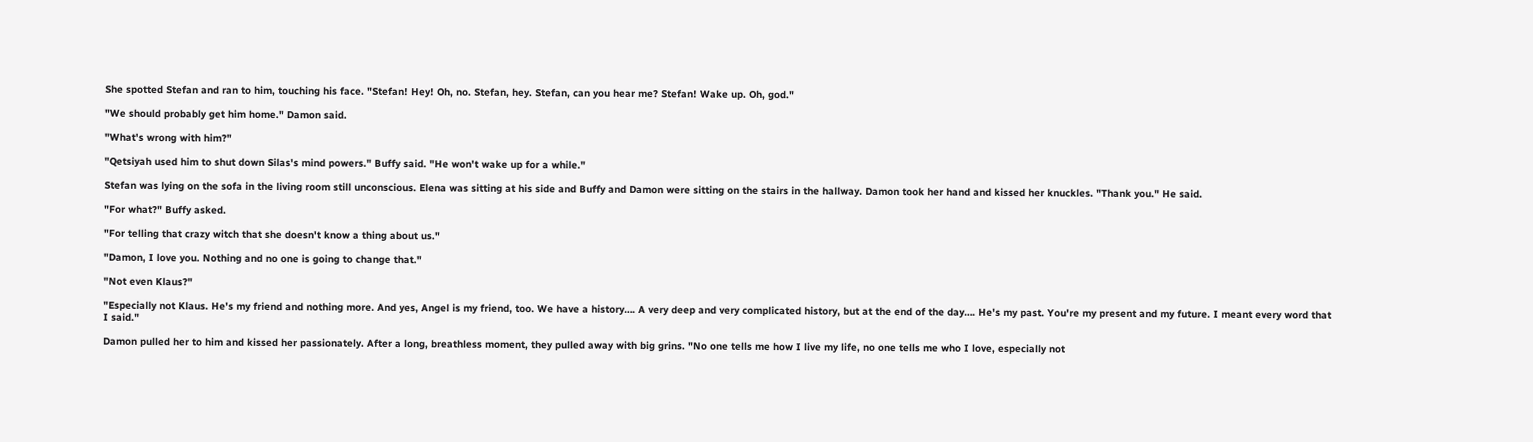She spotted Stefan and ran to him, touching his face. "Stefan! Hey! Oh, no. Stefan, hey. Stefan, can you hear me? Stefan! Wake up. Oh, god."

"We should probably get him home." Damon said.

"What's wrong with him?"

"Qetsiyah used him to shut down Silas's mind powers." Buffy said. "He won't wake up for a while."

Stefan was lying on the sofa in the living room still unconscious. Elena was sitting at his side and Buffy and Damon were sitting on the stairs in the hallway. Damon took her hand and kissed her knuckles. "Thank you." He said.

"For what?" Buffy asked.

"For telling that crazy witch that she doesn't know a thing about us."

"Damon, I love you. Nothing and no one is going to change that."

"Not even Klaus?"

"Especially not Klaus. He's my friend and nothing more. And yes, Angel is my friend, too. We have a history…. A very deep and very complicated history, but at the end of the day…. He's my past. You're my present and my future. I meant every word that I said."

Damon pulled her to him and kissed her passionately. After a long, breathless moment, they pulled away with big grins. "No one tells me how I live my life, no one tells me who I love, especially not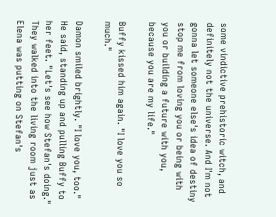some vindictive prehistoric witch, and definitely not the universe. And I'm not gonna let someone else's idea of destiny stop me from loving you or being with you or building a future with you, because you are my life."

Buffy kissed him again. "I love you so much."

Damon smiled brightly. "I love you, too." He said, standing up and pulling Buffy to her feet. "Let's see how Stefan's doing." They walked into the living room just as Elena was putting on Stefan's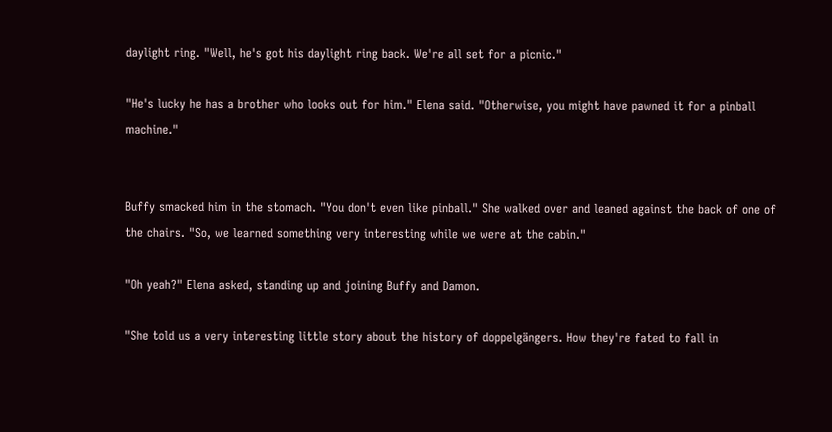daylight ring. "Well, he's got his daylight ring back. We're all set for a picnic."

"He's lucky he has a brother who looks out for him." Elena said. "Otherwise, you might have pawned it for a pinball machine."


Buffy smacked him in the stomach. "You don't even like pinball." She walked over and leaned against the back of one of the chairs. "So, we learned something very interesting while we were at the cabin."

"Oh yeah?" Elena asked, standing up and joining Buffy and Damon.

"She told us a very interesting little story about the history of doppelgängers. How they're fated to fall in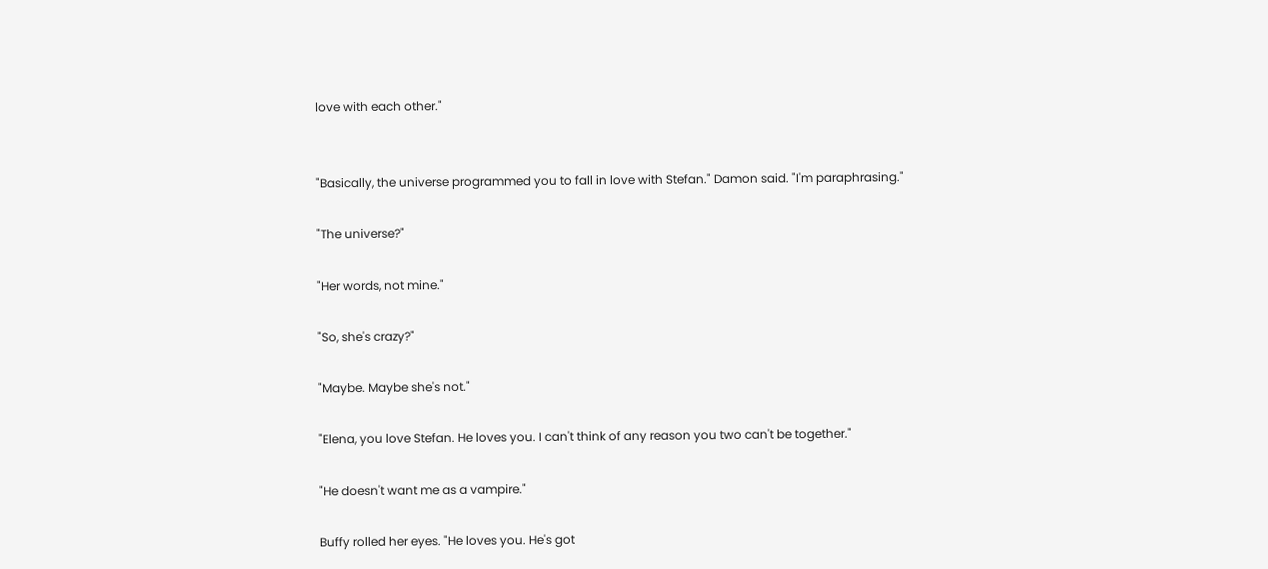love with each other."


"Basically, the universe programmed you to fall in love with Stefan." Damon said. "I'm paraphrasing."

"The universe?"

"Her words, not mine."

"So, she's crazy?"

"Maybe. Maybe she's not."

"Elena, you love Stefan. He loves you. I can't think of any reason you two can't be together."

"He doesn't want me as a vampire."

Buffy rolled her eyes. "He loves you. He's got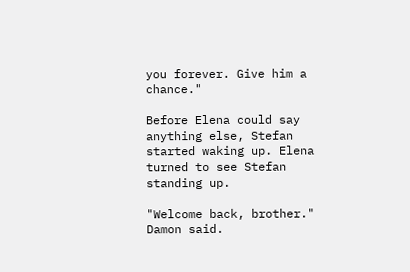you forever. Give him a chance."

Before Elena could say anything else, Stefan started waking up. Elena turned to see Stefan standing up.

"Welcome back, brother." Damon said.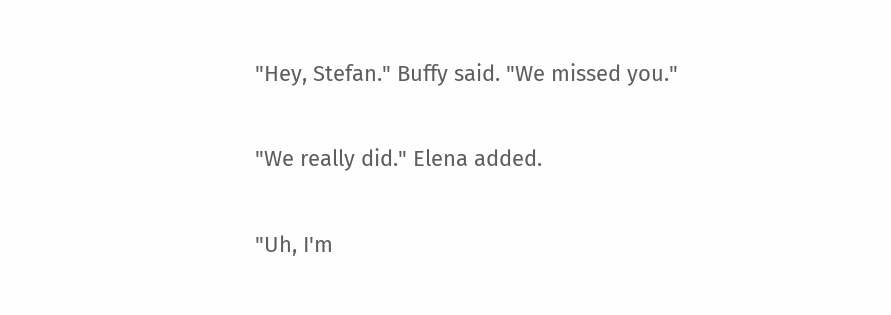"Hey, Stefan." Buffy said. "We missed you."

"We really did." Elena added.

"Uh, I'm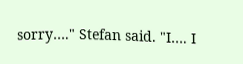sorry…." Stefan said. "I…. I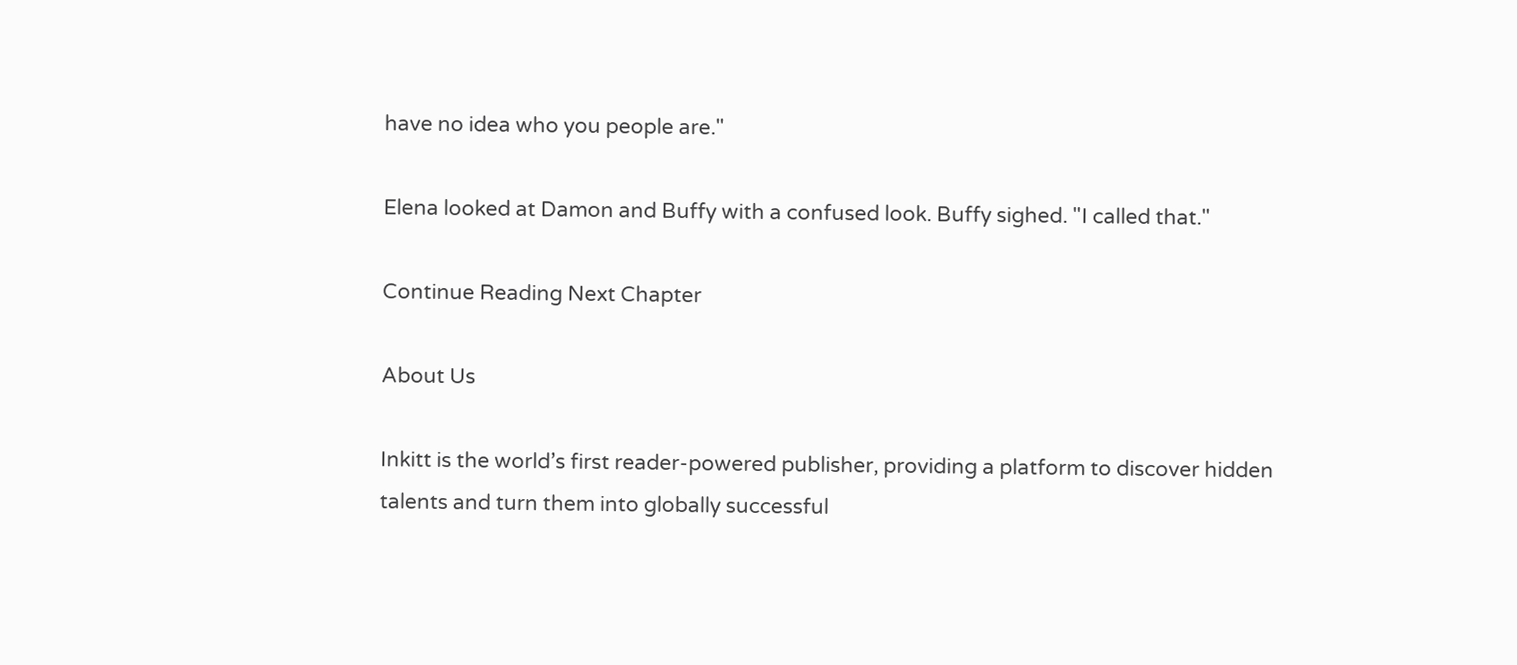have no idea who you people are."

Elena looked at Damon and Buffy with a confused look. Buffy sighed. "I called that."

Continue Reading Next Chapter

About Us

Inkitt is the world’s first reader-powered publisher, providing a platform to discover hidden talents and turn them into globally successful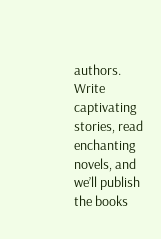authors. Write captivating stories, read enchanting novels, and we’ll publish the books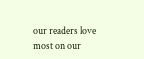our readers love most on our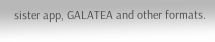sister app, GALATEA and other formats.